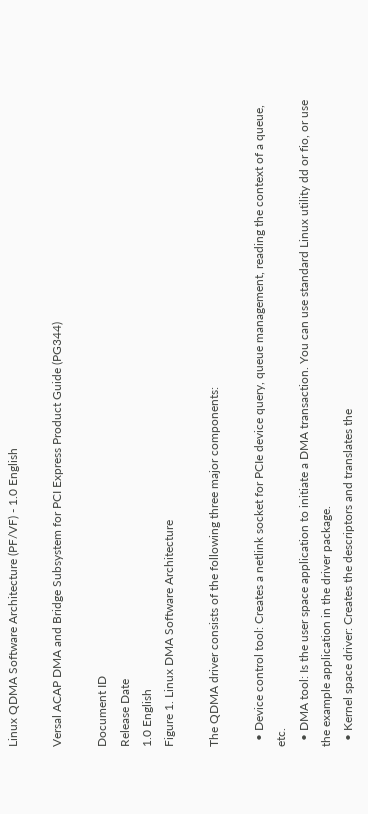Linux QDMA Software Architecture (PF/VF) - 1.0 English

Versal ACAP DMA and Bridge Subsystem for PCI Express Product Guide (PG344)

Document ID
Release Date
1.0 English
Figure 1. Linux DMA Software Architecture

The QDMA driver consists of the following three major components:

  • Device control tool: Creates a netlink socket for PCIe device query, queue management, reading the context of a queue, etc.
  • DMA tool: Is the user space application to initiate a DMA transaction. You can use standard Linux utility dd or fio, or use the example application in the driver package.
  • Kernel space driver: Creates the descriptors and translates the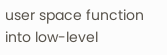user space function into low-level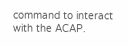command to interact with the ACAP.